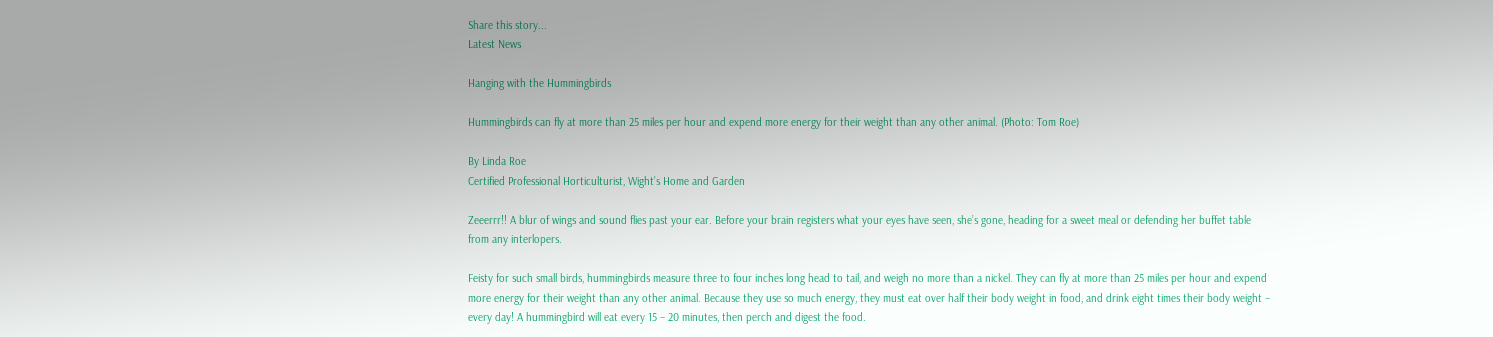Share this story...
Latest News

Hanging with the Hummingbirds

Hummingbirds can fly at more than 25 miles per hour and expend more energy for their weight than any other animal. (Photo: Tom Roe)

By Linda Roe
Certified Professional Horticulturist, Wight’s Home and Garden

Zeeerrr!! A blur of wings and sound flies past your ear. Before your brain registers what your eyes have seen, she’s gone, heading for a sweet meal or defending her buffet table from any interlopers.

Feisty for such small birds, hummingbirds measure three to four inches long head to tail, and weigh no more than a nickel. They can fly at more than 25 miles per hour and expend more energy for their weight than any other animal. Because they use so much energy, they must eat over half their body weight in food, and drink eight times their body weight – every day! A hummingbird will eat every 15 – 20 minutes, then perch and digest the food.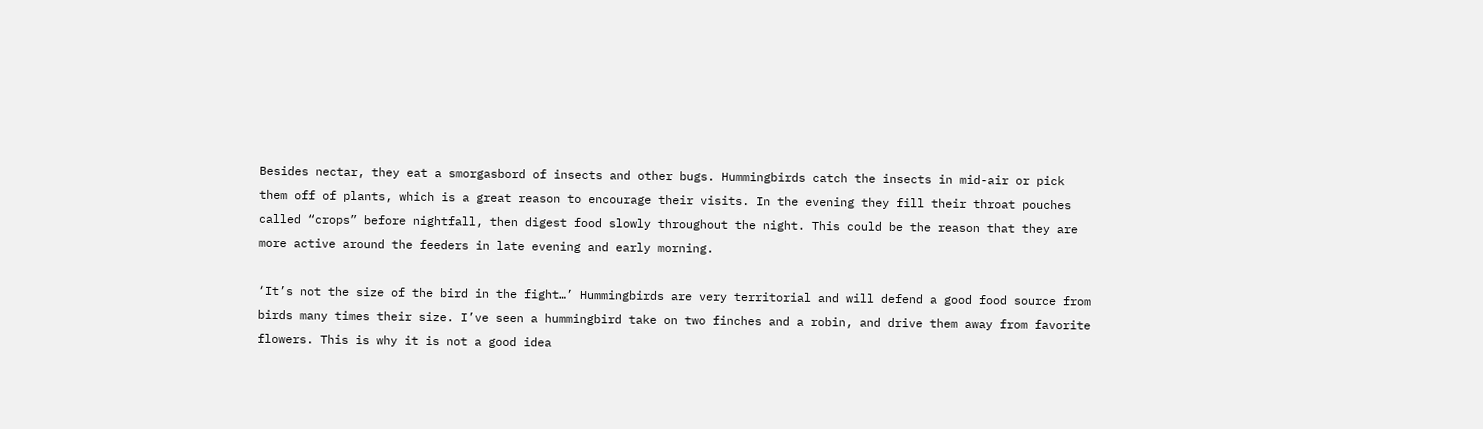Besides nectar, they eat a smorgasbord of insects and other bugs. Hummingbirds catch the insects in mid-air or pick them off of plants, which is a great reason to encourage their visits. In the evening they fill their throat pouches called “crops” before nightfall, then digest food slowly throughout the night. This could be the reason that they are more active around the feeders in late evening and early morning.

‘It’s not the size of the bird in the fight…’ Hummingbirds are very territorial and will defend a good food source from birds many times their size. I’ve seen a hummingbird take on two finches and a robin, and drive them away from favorite flowers. This is why it is not a good idea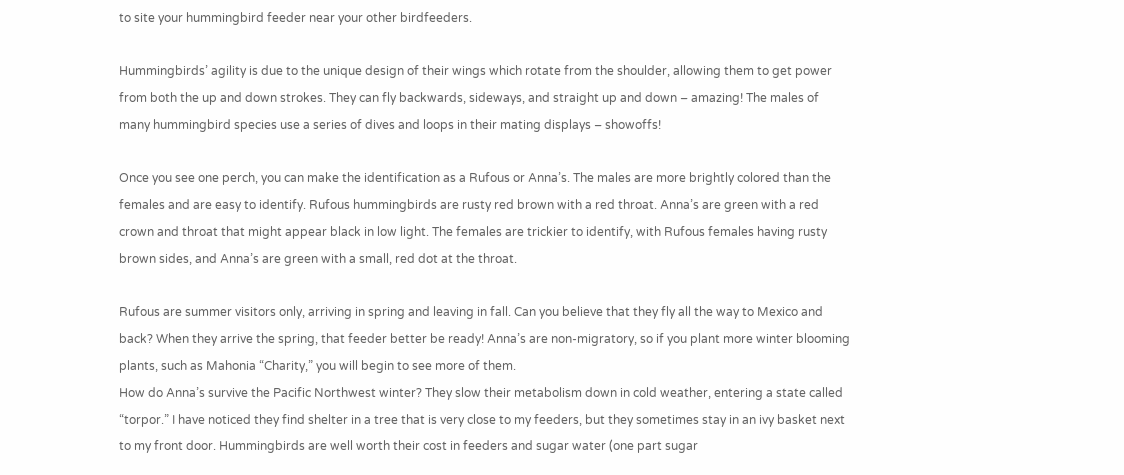to site your hummingbird feeder near your other birdfeeders.

Hummingbirds’ agility is due to the unique design of their wings which rotate from the shoulder, allowing them to get power from both the up and down strokes. They can fly backwards, sideways, and straight up and down – amazing! The males of many hummingbird species use a series of dives and loops in their mating displays – showoffs!

Once you see one perch, you can make the identification as a Rufous or Anna’s. The males are more brightly colored than the females and are easy to identify. Rufous hummingbirds are rusty red brown with a red throat. Anna’s are green with a red crown and throat that might appear black in low light. The females are trickier to identify, with Rufous females having rusty brown sides, and Anna’s are green with a small, red dot at the throat.

Rufous are summer visitors only, arriving in spring and leaving in fall. Can you believe that they fly all the way to Mexico and back? When they arrive the spring, that feeder better be ready! Anna’s are non-migratory, so if you plant more winter blooming plants, such as Mahonia “Charity,” you will begin to see more of them.
How do Anna’s survive the Pacific Northwest winter? They slow their metabolism down in cold weather, entering a state called “torpor.” I have noticed they find shelter in a tree that is very close to my feeders, but they sometimes stay in an ivy basket next to my front door. Hummingbirds are well worth their cost in feeders and sugar water (one part sugar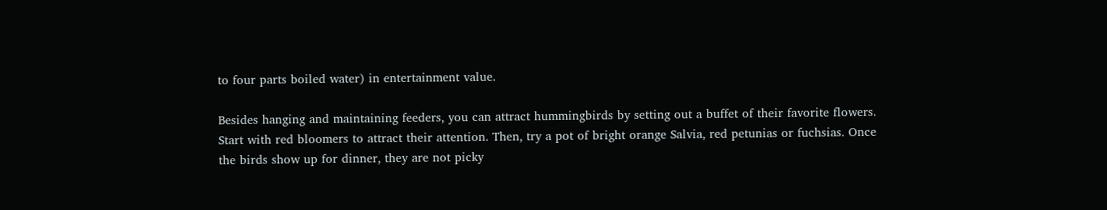to four parts boiled water) in entertainment value.

Besides hanging and maintaining feeders, you can attract hummingbirds by setting out a buffet of their favorite flowers. Start with red bloomers to attract their attention. Then, try a pot of bright orange Salvia, red petunias or fuchsias. Once the birds show up for dinner, they are not picky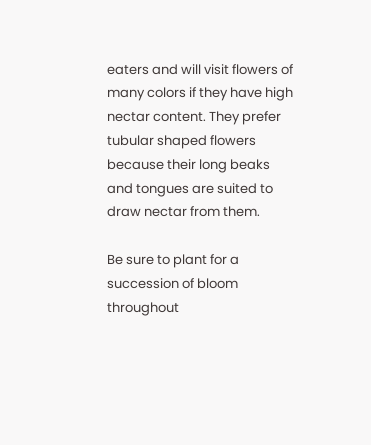eaters and will visit flowers of many colors if they have high nectar content. They prefer tubular shaped flowers because their long beaks and tongues are suited to draw nectar from them.

Be sure to plant for a succession of bloom throughout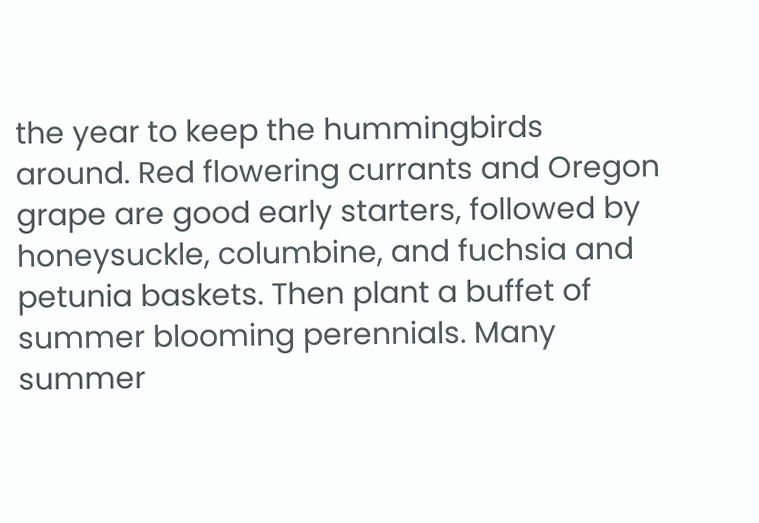the year to keep the hummingbirds around. Red flowering currants and Oregon grape are good early starters, followed by honeysuckle, columbine, and fuchsia and petunia baskets. Then plant a buffet of summer blooming perennials. Many summer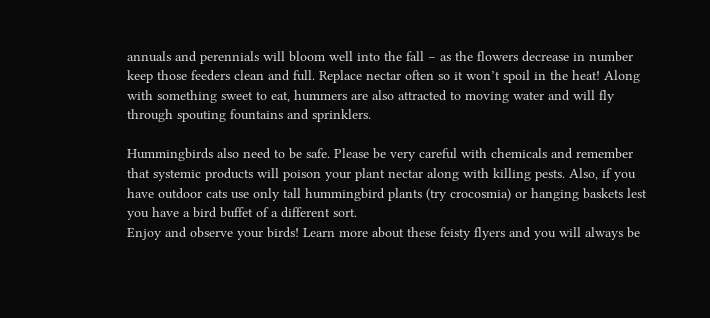annuals and perennials will bloom well into the fall – as the flowers decrease in number keep those feeders clean and full. Replace nectar often so it won’t spoil in the heat! Along with something sweet to eat, hummers are also attracted to moving water and will fly through spouting fountains and sprinklers.

Hummingbirds also need to be safe. Please be very careful with chemicals and remember that systemic products will poison your plant nectar along with killing pests. Also, if you have outdoor cats use only tall hummingbird plants (try crocosmia) or hanging baskets lest you have a bird buffet of a different sort.
Enjoy and observe your birds! Learn more about these feisty flyers and you will always be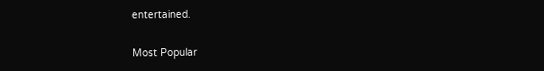entertained.

Most Popular